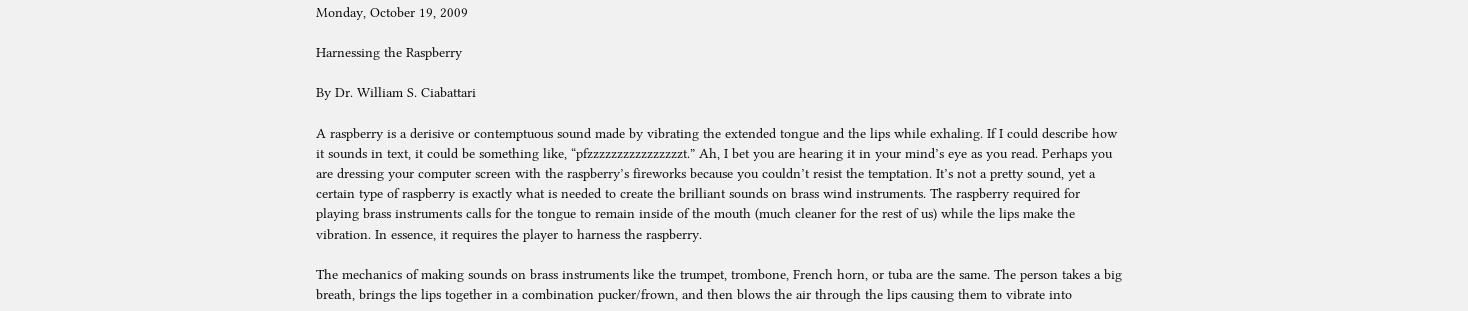Monday, October 19, 2009

Harnessing the Raspberry

By Dr. William S. Ciabattari

A raspberry is a derisive or contemptuous sound made by vibrating the extended tongue and the lips while exhaling. If I could describe how it sounds in text, it could be something like, “pfzzzzzzzzzzzzzzzzt.” Ah, I bet you are hearing it in your mind’s eye as you read. Perhaps you are dressing your computer screen with the raspberry’s fireworks because you couldn’t resist the temptation. It’s not a pretty sound, yet a certain type of raspberry is exactly what is needed to create the brilliant sounds on brass wind instruments. The raspberry required for playing brass instruments calls for the tongue to remain inside of the mouth (much cleaner for the rest of us) while the lips make the vibration. In essence, it requires the player to harness the raspberry.

The mechanics of making sounds on brass instruments like the trumpet, trombone, French horn, or tuba are the same. The person takes a big breath, brings the lips together in a combination pucker/frown, and then blows the air through the lips causing them to vibrate into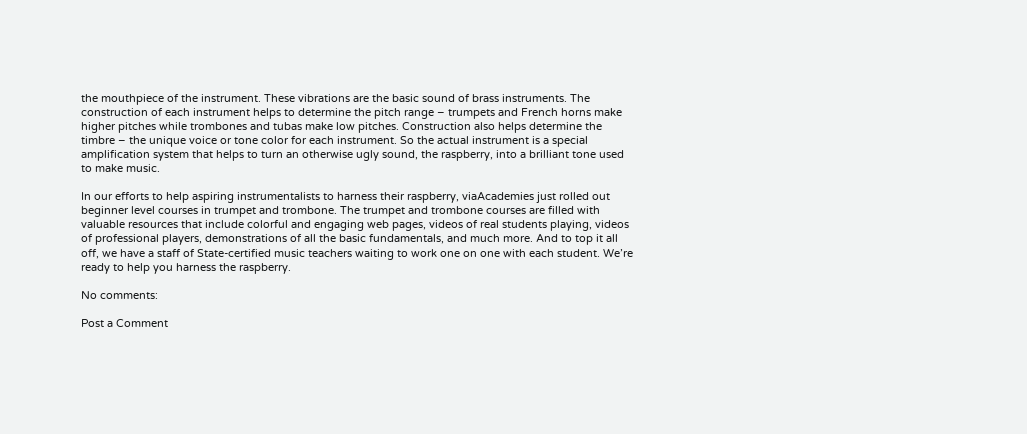the mouthpiece of the instrument. These vibrations are the basic sound of brass instruments. The construction of each instrument helps to determine the pitch range – trumpets and French horns make higher pitches while trombones and tubas make low pitches. Construction also helps determine the timbre – the unique voice or tone color for each instrument. So the actual instrument is a special amplification system that helps to turn an otherwise ugly sound, the raspberry, into a brilliant tone used to make music.

In our efforts to help aspiring instrumentalists to harness their raspberry, viaAcademies just rolled out beginner level courses in trumpet and trombone. The trumpet and trombone courses are filled with valuable resources that include colorful and engaging web pages, videos of real students playing, videos of professional players, demonstrations of all the basic fundamentals, and much more. And to top it all off, we have a staff of State-certified music teachers waiting to work one on one with each student. We’re ready to help you harness the raspberry.

No comments:

Post a Comment